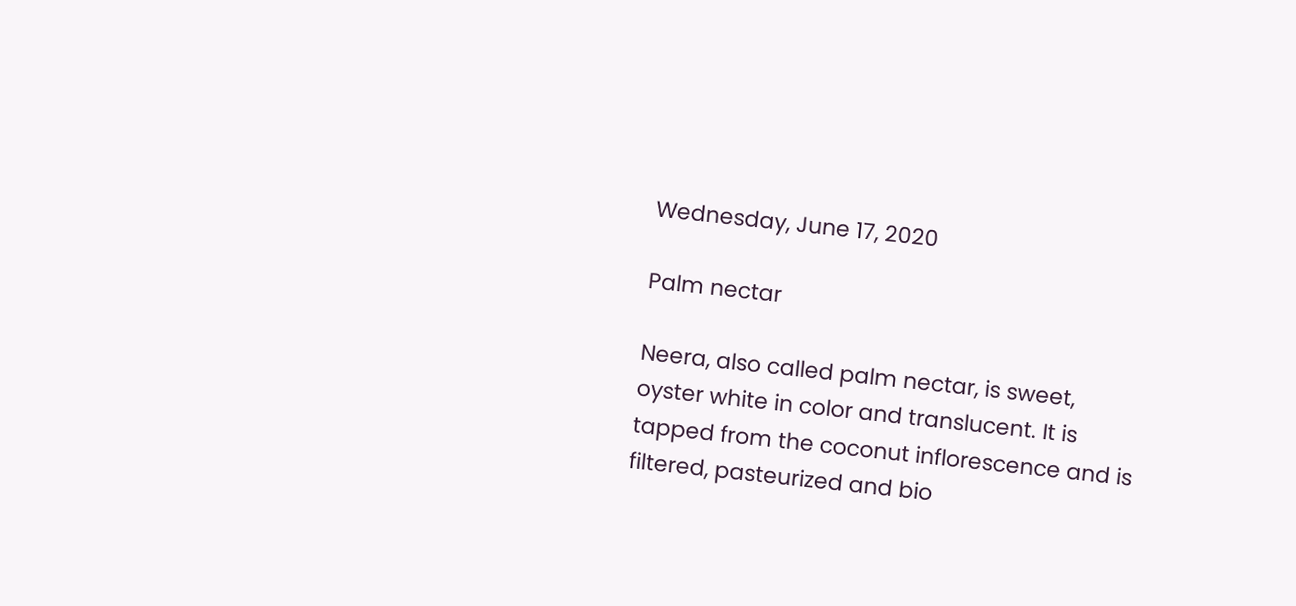Wednesday, June 17, 2020

Palm nectar

Neera, also called palm nectar, is sweet, oyster white in color and translucent. It is tapped from the coconut inflorescence and is filtered, pasteurized and bio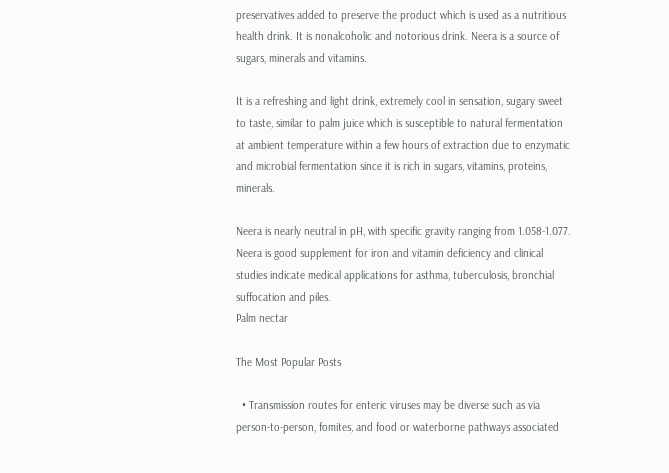preservatives added to preserve the product which is used as a nutritious health drink. It is nonalcoholic and notorious drink. Neera is a source of sugars, minerals and vitamins.

It is a refreshing and light drink, extremely cool in sensation, sugary sweet to taste, similar to palm juice which is susceptible to natural fermentation at ambient temperature within a few hours of extraction due to enzymatic and microbial fermentation since it is rich in sugars, vitamins, proteins, minerals.

Neera is nearly neutral in pH, with specific gravity ranging from 1.058-1.077. Neera is good supplement for iron and vitamin deficiency and clinical studies indicate medical applications for asthma, tuberculosis, bronchial suffocation and piles.
Palm nectar

The Most Popular Posts

  • Transmission routes for enteric viruses may be diverse such as via person-to-person, fomites, and food or waterborne pathways associated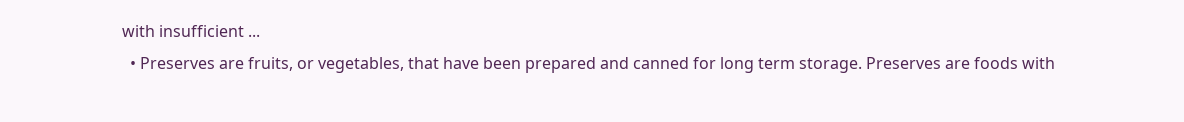with insufficient ...
  • Preserves are fruits, or vegetables, that have been prepared and canned for long term storage. Preserves are foods with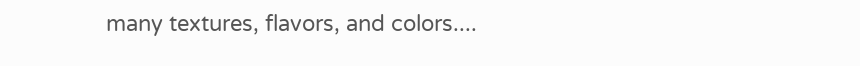many textures, flavors, and colors....